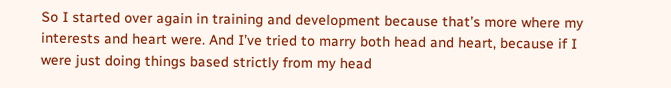So I started over again in training and development because that’s more where my interests and heart were. And I’ve tried to marry both head and heart, because if I were just doing things based strictly from my head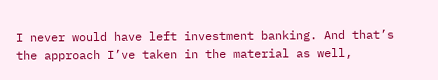I never would have left investment banking. And that’s the approach I’ve taken in the material as well,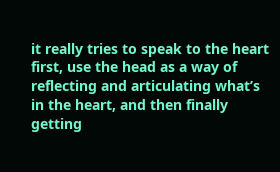it really tries to speak to the heart first, use the head as a way of reflecting and articulating what’s in the heart, and then finally getting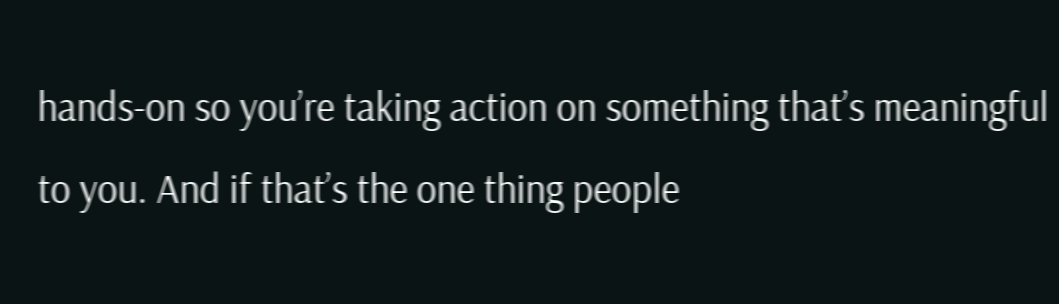hands-on so you’re taking action on something that’s meaningful to you. And if that’s the one thing people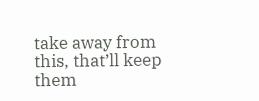take away from this, that’ll keep them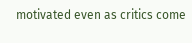motivated even as critics come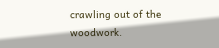crawling out of the woodwork.